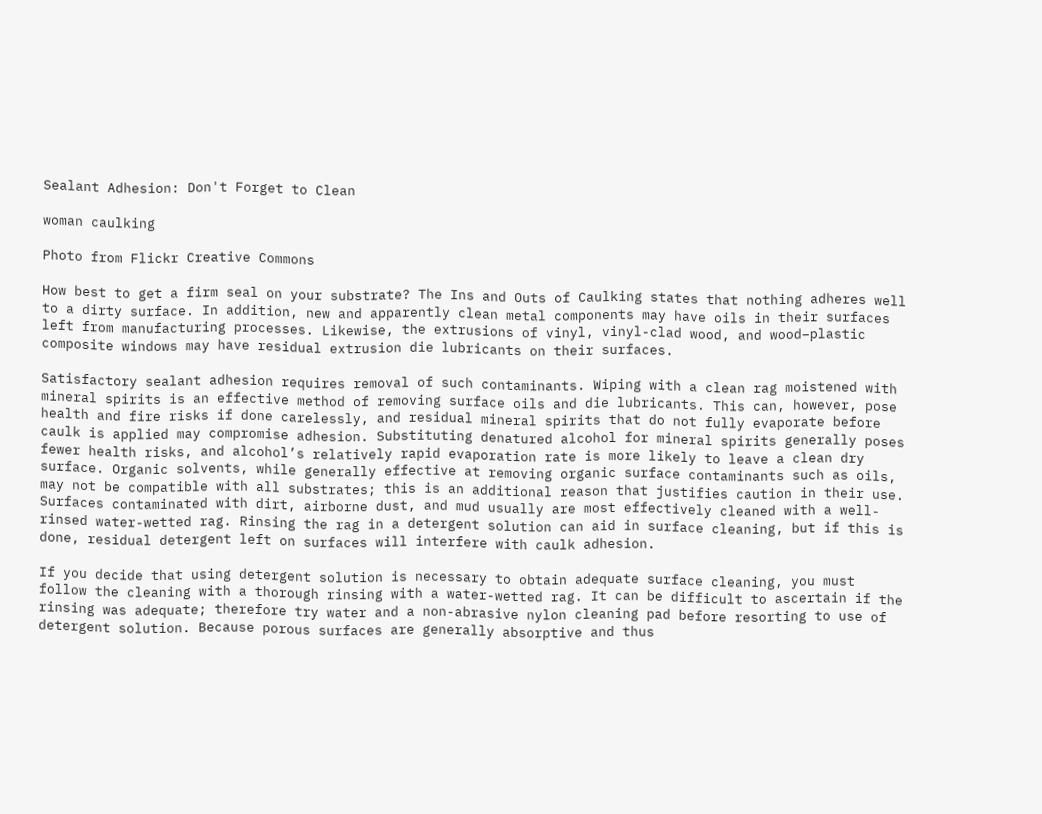Sealant Adhesion: Don't Forget to Clean

woman caulking

Photo from Flickr Creative Commons

How best to get a firm seal on your substrate? The Ins and Outs of Caulking states that nothing adheres well to a dirty surface. In addition, new and apparently clean metal components may have oils in their surfaces left from manufacturing processes. Likewise, the extrusions of vinyl, vinyl-clad wood, and wood–plastic composite windows may have residual extrusion die lubricants on their surfaces.

Satisfactory sealant adhesion requires removal of such contaminants. Wiping with a clean rag moistened with mineral spirits is an effective method of removing surface oils and die lubricants. This can, however, pose health and fire risks if done carelessly, and residual mineral spirits that do not fully evaporate before caulk is applied may compromise adhesion. Substituting denatured alcohol for mineral spirits generally poses fewer health risks, and alcohol’s relatively rapid evaporation rate is more likely to leave a clean dry surface. Organic solvents, while generally effective at removing organic surface contaminants such as oils, may not be compatible with all substrates; this is an additional reason that justifies caution in their use. Surfaces contaminated with dirt, airborne dust, and mud usually are most effectively cleaned with a well-rinsed water-wetted rag. Rinsing the rag in a detergent solution can aid in surface cleaning, but if this is done, residual detergent left on surfaces will interfere with caulk adhesion.

If you decide that using detergent solution is necessary to obtain adequate surface cleaning, you must follow the cleaning with a thorough rinsing with a water-wetted rag. It can be difficult to ascertain if the rinsing was adequate; therefore try water and a non-abrasive nylon cleaning pad before resorting to use of detergent solution. Because porous surfaces are generally absorptive and thus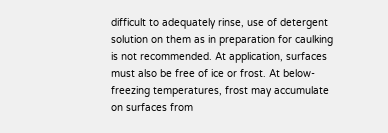difficult to adequately rinse, use of detergent solution on them as in preparation for caulking is not recommended. At application, surfaces must also be free of ice or frost. At below-freezing temperatures, frost may accumulate on surfaces from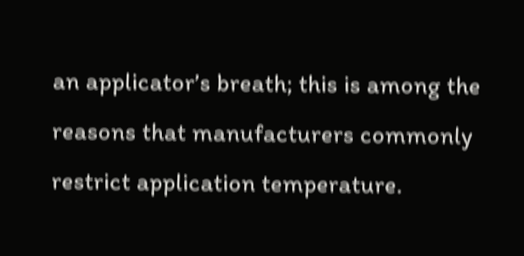an applicator’s breath; this is among the reasons that manufacturers commonly restrict application temperature.